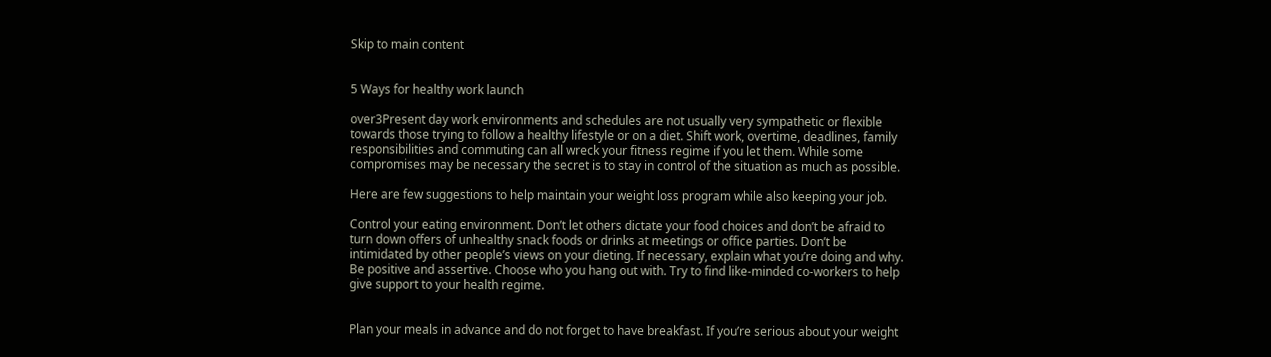Skip to main content


5 Ways for healthy work launch

over3Present day work environments and schedules are not usually very sympathetic or flexible towards those trying to follow a healthy lifestyle or on a diet. Shift work, overtime, deadlines, family responsibilities and commuting can all wreck your fitness regime if you let them. While some compromises may be necessary the secret is to stay in control of the situation as much as possible.

Here are few suggestions to help maintain your weight loss program while also keeping your job.

Control your eating environment. Don’t let others dictate your food choices and don’t be afraid to turn down offers of unhealthy snack foods or drinks at meetings or office parties. Don’t be intimidated by other people’s views on your dieting. If necessary, explain what you’re doing and why. Be positive and assertive. Choose who you hang out with. Try to find like-minded co-workers to help give support to your health regime.


Plan your meals in advance and do not forget to have breakfast. If you’re serious about your weight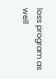loss program as well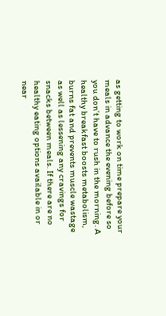as getting to work on time prepare your meals in advance the evening before so you don’t have to rush in the morning. A healthy breakfast boosts metabolism, burns fat and prevents muscle wastage as well as lessening any cravings for snacks between meals. If there are no healthy eating options available in or near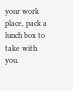your work place, pack a lunch box to take with you.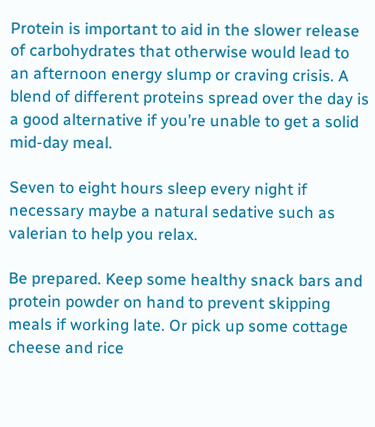Protein is important to aid in the slower release of carbohydrates that otherwise would lead to an afternoon energy slump or craving crisis. A blend of different proteins spread over the day is a good alternative if you’re unable to get a solid mid-day meal.

Seven to eight hours sleep every night if necessary maybe a natural sedative such as valerian to help you relax.

Be prepared. Keep some healthy snack bars and protein powder on hand to prevent skipping meals if working late. Or pick up some cottage cheese and rice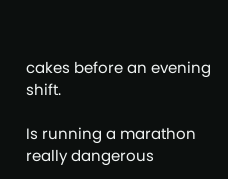cakes before an evening shift.

Is running a marathon really dangerous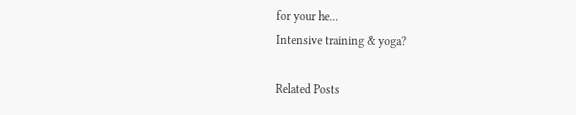for your he...
Intensive training & yoga?

Related Posts